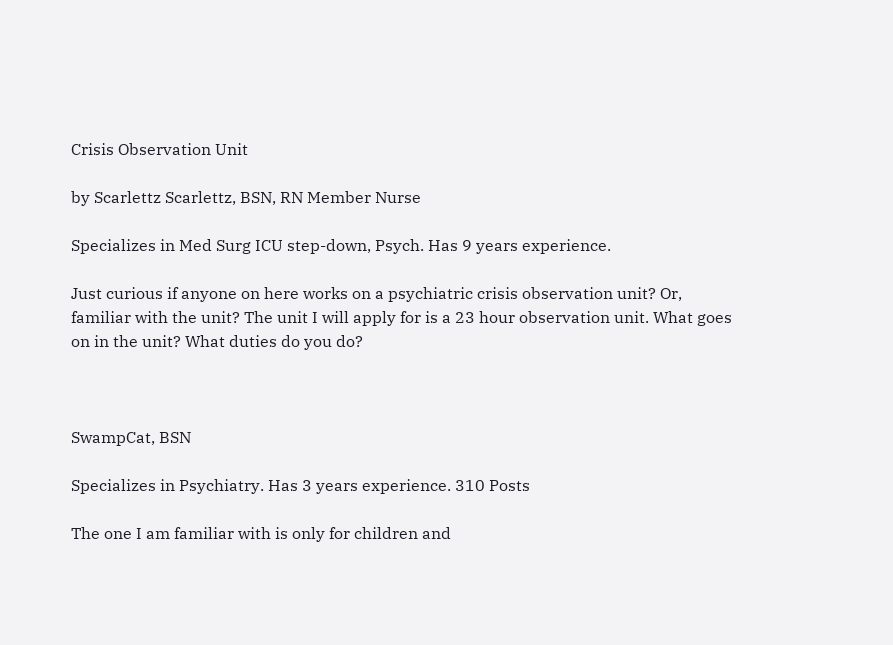Crisis Observation Unit

by Scarlettz Scarlettz, BSN, RN Member Nurse

Specializes in Med Surg ICU step-down, Psych. Has 9 years experience.

Just curious if anyone on here works on a psychiatric crisis observation unit? Or, familiar with the unit? The unit I will apply for is a 23 hour observation unit. What goes on in the unit? What duties do you do?



SwampCat, BSN

Specializes in Psychiatry. Has 3 years experience. 310 Posts

The one I am familiar with is only for children and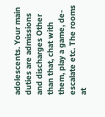adolescents. Your main duties are admissions and discharges Other than that, chat with them, play a game, de-escalate etc. The rooms at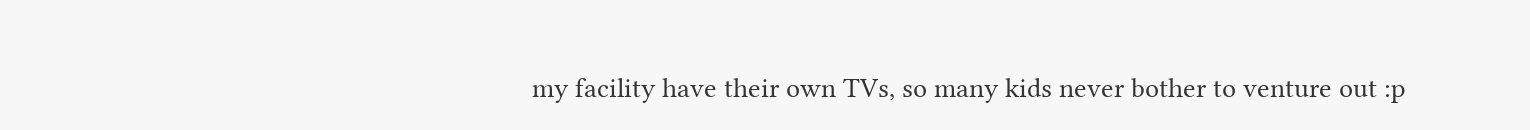my facility have their own TVs, so many kids never bother to venture out :p